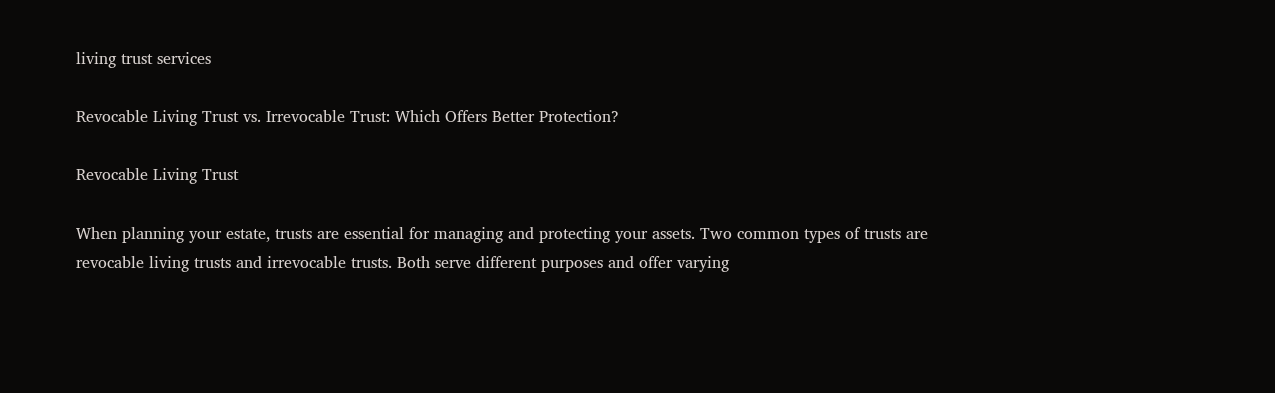living trust services

Revocable Living Trust vs. Irrevocable Trust: Which Offers Better Protection?

Revocable Living Trust

When planning your estate, trusts are essential for managing and protecting your assets. Two common types of trusts are revocable living trusts and irrevocable trusts. Both serve different purposes and offer varying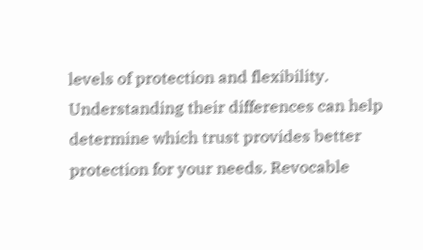levels of protection and flexibility. Understanding their differences can help determine which trust provides better protection for your needs. Revocable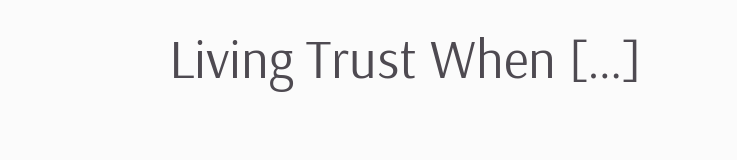Living Trust When […]